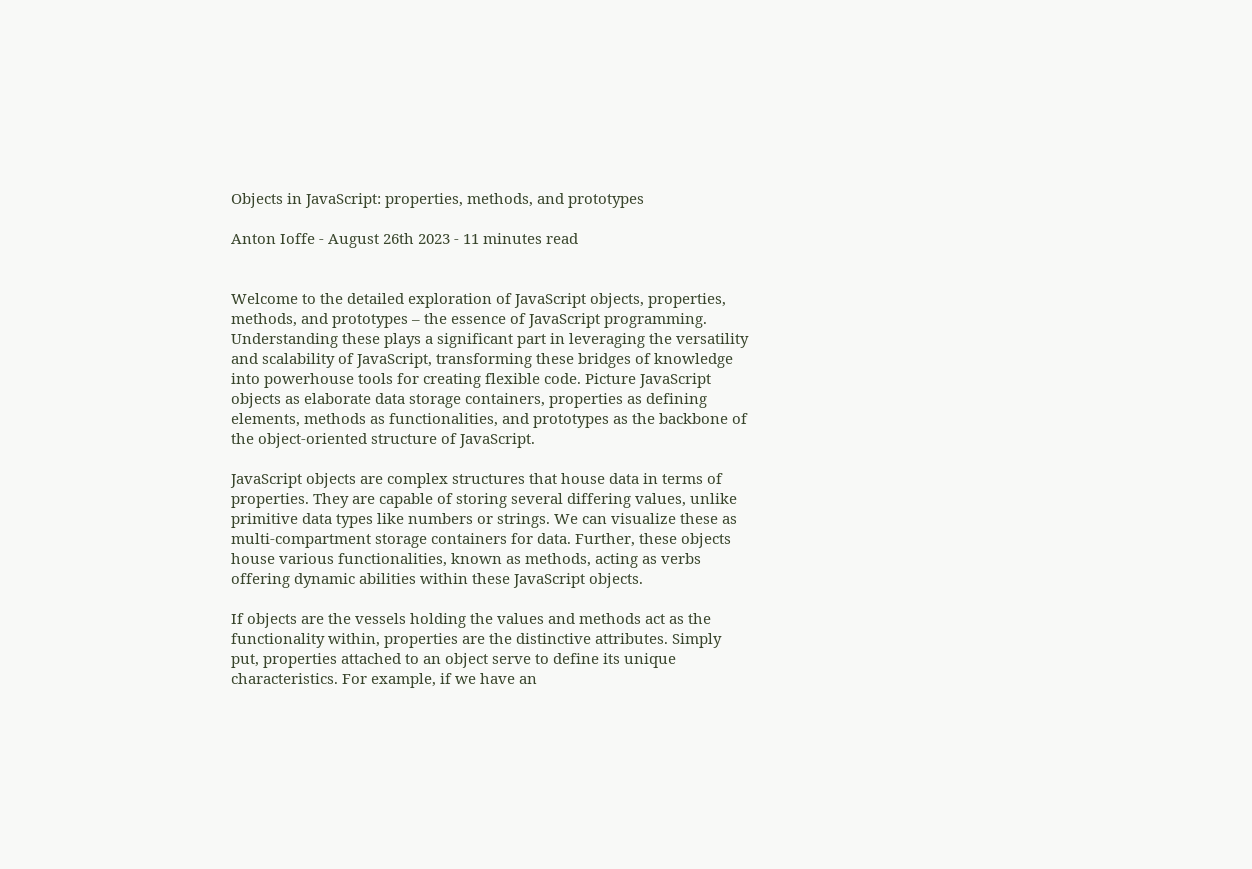Objects in JavaScript: properties, methods, and prototypes

Anton Ioffe - August 26th 2023 - 11 minutes read


Welcome to the detailed exploration of JavaScript objects, properties, methods, and prototypes – the essence of JavaScript programming. Understanding these plays a significant part in leveraging the versatility and scalability of JavaScript, transforming these bridges of knowledge into powerhouse tools for creating flexible code. Picture JavaScript objects as elaborate data storage containers, properties as defining elements, methods as functionalities, and prototypes as the backbone of the object-oriented structure of JavaScript.

JavaScript objects are complex structures that house data in terms of properties. They are capable of storing several differing values, unlike primitive data types like numbers or strings. We can visualize these as multi-compartment storage containers for data. Further, these objects house various functionalities, known as methods, acting as verbs offering dynamic abilities within these JavaScript objects.

If objects are the vessels holding the values and methods act as the functionality within, properties are the distinctive attributes. Simply put, properties attached to an object serve to define its unique characteristics. For example, if we have an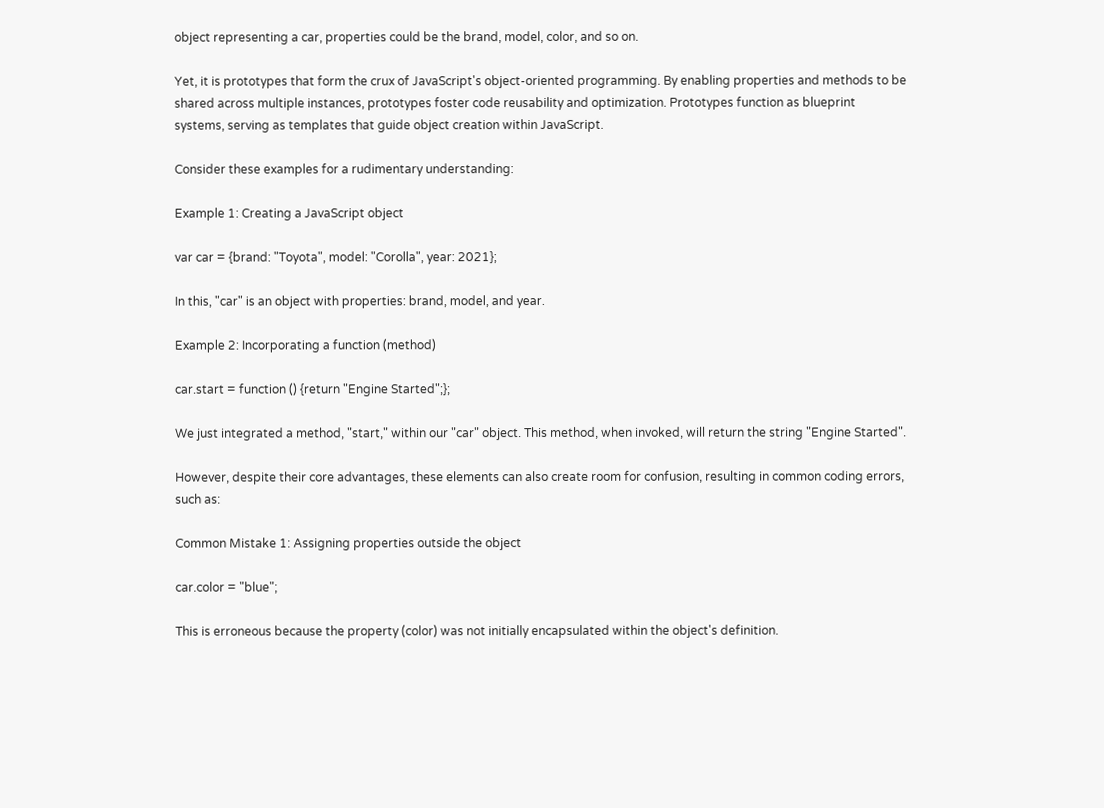object representing a car, properties could be the brand, model, color, and so on.

Yet, it is prototypes that form the crux of JavaScript's object-oriented programming. By enabling properties and methods to be shared across multiple instances, prototypes foster code reusability and optimization. Prototypes function as blueprint systems, serving as templates that guide object creation within JavaScript.

Consider these examples for a rudimentary understanding:

Example 1: Creating a JavaScript object

var car = {brand: "Toyota", model: "Corolla", year: 2021};

In this, "car" is an object with properties: brand, model, and year.

Example 2: Incorporating a function (method)

car.start = function () {return "Engine Started";};

We just integrated a method, "start," within our "car" object. This method, when invoked, will return the string "Engine Started".

However, despite their core advantages, these elements can also create room for confusion, resulting in common coding errors, such as:

Common Mistake 1: Assigning properties outside the object

car.color = "blue";

This is erroneous because the property (color) was not initially encapsulated within the object's definition.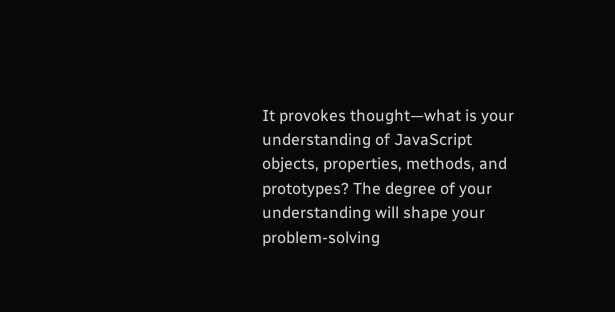It provokes thought—what is your understanding of JavaScript objects, properties, methods, and prototypes? The degree of your understanding will shape your problem-solving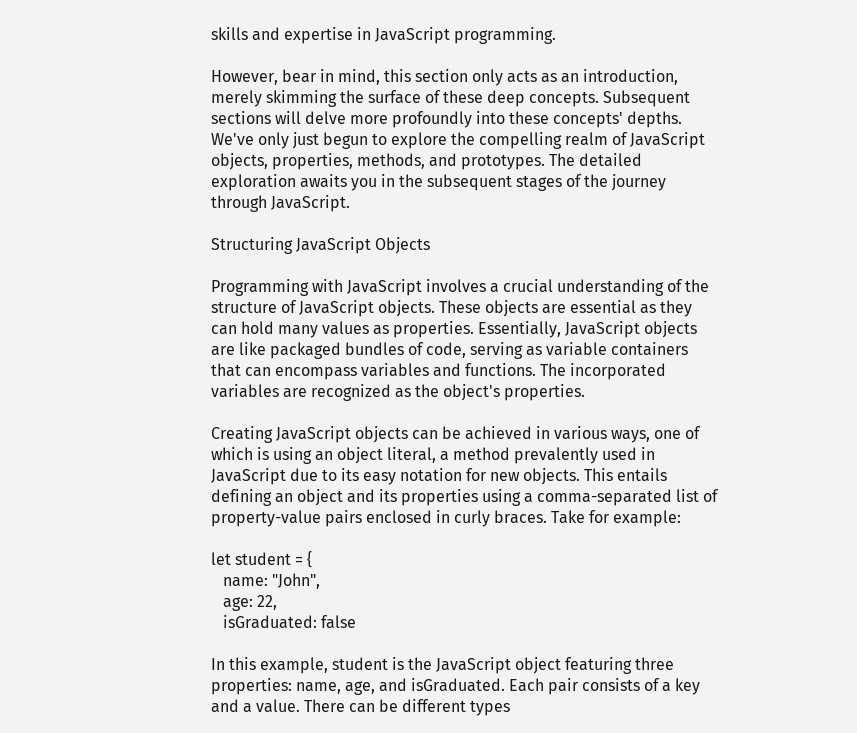skills and expertise in JavaScript programming.

However, bear in mind, this section only acts as an introduction, merely skimming the surface of these deep concepts. Subsequent sections will delve more profoundly into these concepts' depths. We've only just begun to explore the compelling realm of JavaScript objects, properties, methods, and prototypes. The detailed exploration awaits you in the subsequent stages of the journey through JavaScript.

Structuring JavaScript Objects

Programming with JavaScript involves a crucial understanding of the structure of JavaScript objects. These objects are essential as they can hold many values as properties. Essentially, JavaScript objects are like packaged bundles of code, serving as variable containers that can encompass variables and functions. The incorporated variables are recognized as the object's properties.

Creating JavaScript objects can be achieved in various ways, one of which is using an object literal, a method prevalently used in JavaScript due to its easy notation for new objects. This entails defining an object and its properties using a comma-separated list of property-value pairs enclosed in curly braces. Take for example:

let student = {
   name: "John",
   age: 22,
   isGraduated: false

In this example, student is the JavaScript object featuring three properties: name, age, and isGraduated. Each pair consists of a key and a value. There can be different types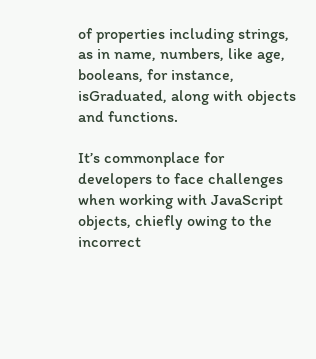of properties including strings, as in name, numbers, like age, booleans, for instance, isGraduated, along with objects and functions.

It’s commonplace for developers to face challenges when working with JavaScript objects, chiefly owing to the incorrect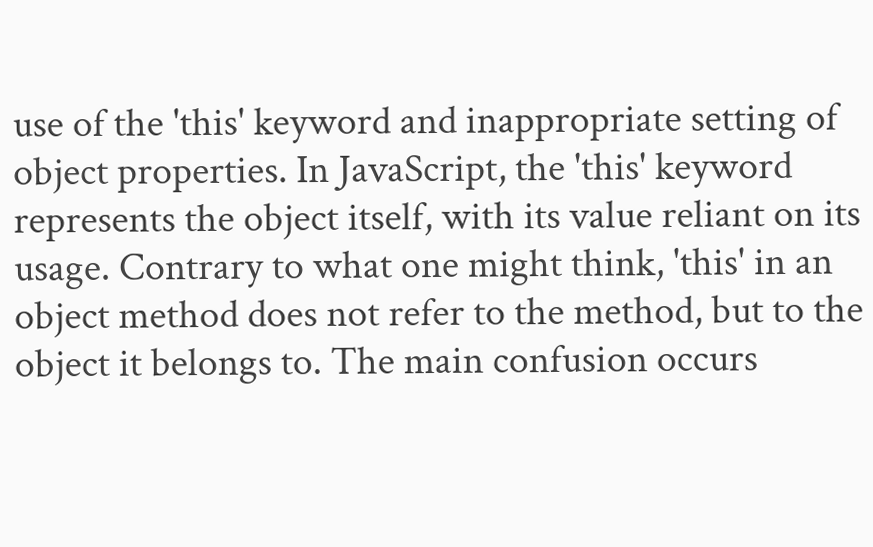use of the 'this' keyword and inappropriate setting of object properties. In JavaScript, the 'this' keyword represents the object itself, with its value reliant on its usage. Contrary to what one might think, 'this' in an object method does not refer to the method, but to the object it belongs to. The main confusion occurs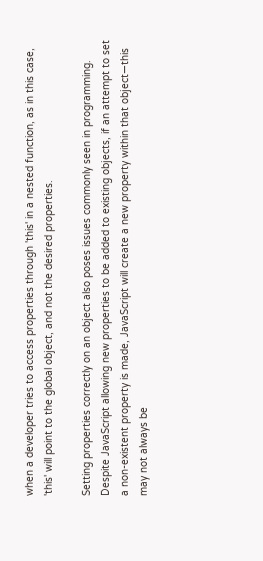when a developer tries to access properties through 'this' in a nested function, as in this case, 'this' will point to the global object, and not the desired properties.

Setting properties correctly on an object also poses issues commonly seen in programming. Despite JavaScript allowing new properties to be added to existing objects, if an attempt to set a non-existent property is made, JavaScript will create a new property within that object—this may not always be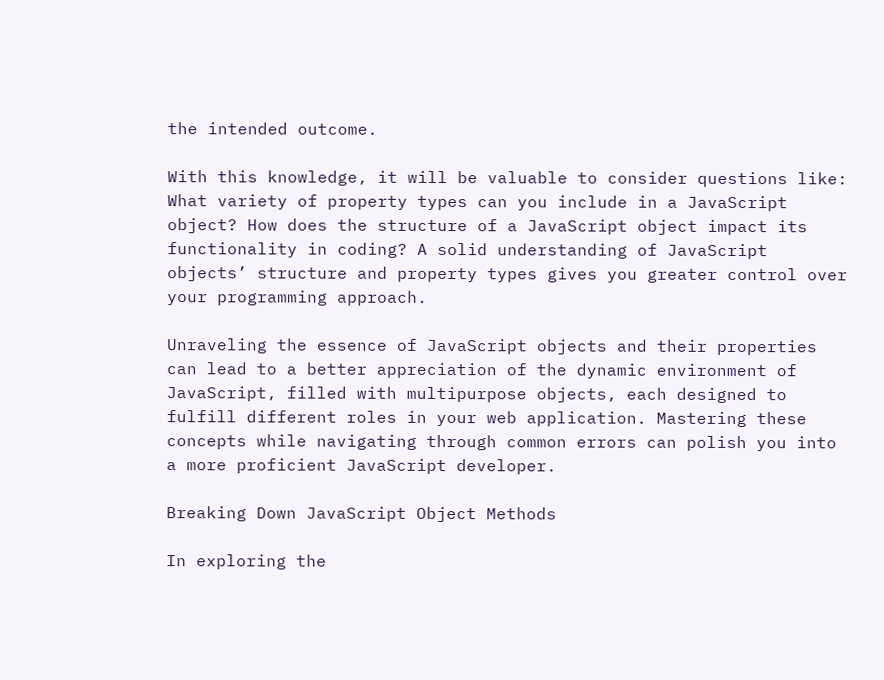the intended outcome.

With this knowledge, it will be valuable to consider questions like: What variety of property types can you include in a JavaScript object? How does the structure of a JavaScript object impact its functionality in coding? A solid understanding of JavaScript objects’ structure and property types gives you greater control over your programming approach.

Unraveling the essence of JavaScript objects and their properties can lead to a better appreciation of the dynamic environment of JavaScript, filled with multipurpose objects, each designed to fulfill different roles in your web application. Mastering these concepts while navigating through common errors can polish you into a more proficient JavaScript developer.

Breaking Down JavaScript Object Methods

In exploring the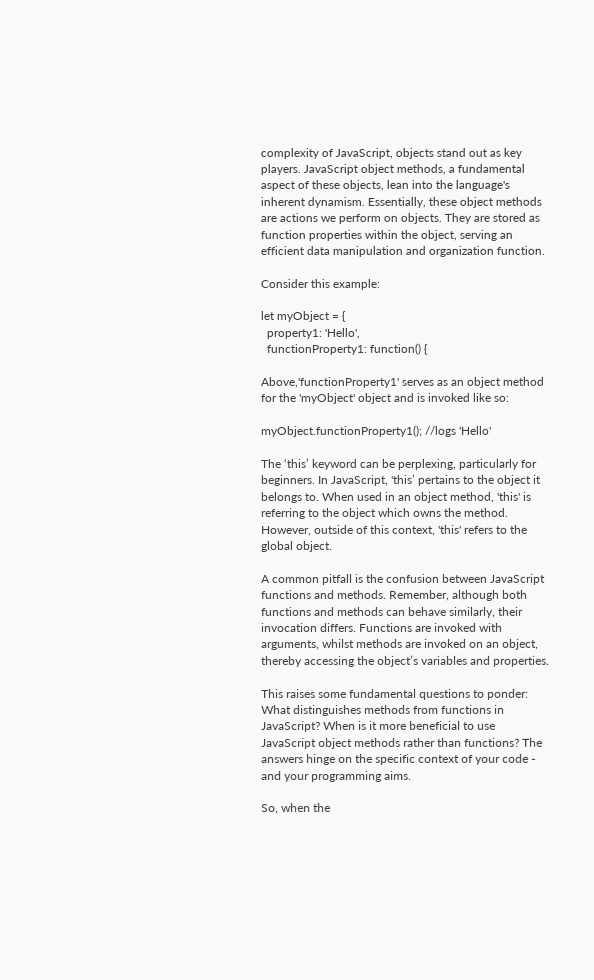complexity of JavaScript, objects stand out as key players. JavaScript object methods, a fundamental aspect of these objects, lean into the language's inherent dynamism. Essentially, these object methods are actions we perform on objects. They are stored as function properties within the object, serving an efficient data manipulation and organization function.

Consider this example:

let myObject = {
  property1: 'Hello',
  functionProperty1: function() {

Above,'functionProperty1' serves as an object method for the 'myObject' object and is invoked like so:

myObject.functionProperty1(); //logs 'Hello'

The ‘this’ keyword can be perplexing, particularly for beginners. In JavaScript, 'this’ pertains to the object it belongs to. When used in an object method, 'this' is referring to the object which owns the method. However, outside of this context, 'this' refers to the global object.

A common pitfall is the confusion between JavaScript functions and methods. Remember, although both functions and methods can behave similarly, their invocation differs. Functions are invoked with arguments, whilst methods are invoked on an object, thereby accessing the object’s variables and properties.

This raises some fundamental questions to ponder: What distinguishes methods from functions in JavaScript? When is it more beneficial to use JavaScript object methods rather than functions? The answers hinge on the specific context of your code - and your programming aims.

So, when the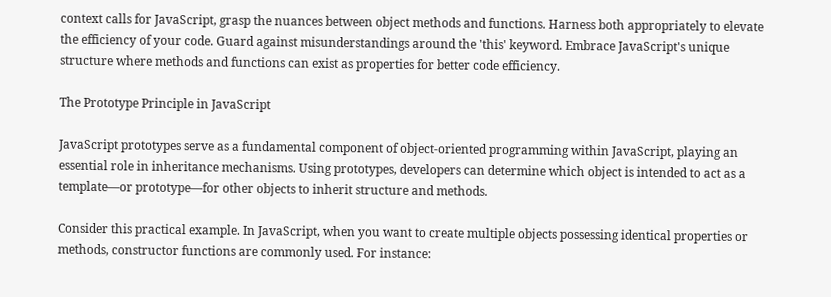context calls for JavaScript, grasp the nuances between object methods and functions. Harness both appropriately to elevate the efficiency of your code. Guard against misunderstandings around the 'this' keyword. Embrace JavaScript's unique structure where methods and functions can exist as properties for better code efficiency.

The Prototype Principle in JavaScript

JavaScript prototypes serve as a fundamental component of object-oriented programming within JavaScript, playing an essential role in inheritance mechanisms. Using prototypes, developers can determine which object is intended to act as a template—or prototype—for other objects to inherit structure and methods.

Consider this practical example. In JavaScript, when you want to create multiple objects possessing identical properties or methods, constructor functions are commonly used. For instance: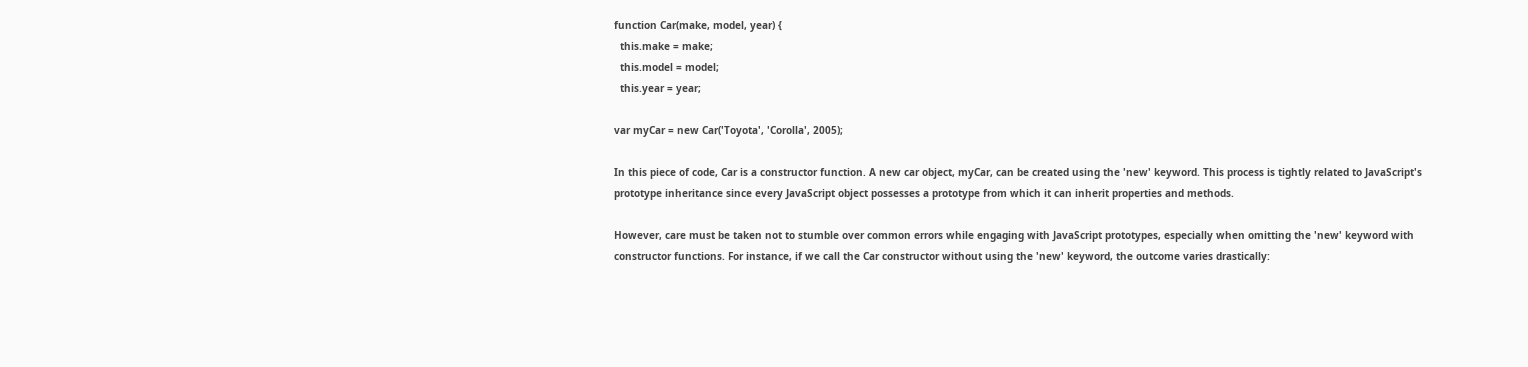function Car(make, model, year) {
  this.make = make;
  this.model = model;
  this.year = year;

var myCar = new Car('Toyota', 'Corolla', 2005);

In this piece of code, Car is a constructor function. A new car object, myCar, can be created using the 'new' keyword. This process is tightly related to JavaScript's prototype inheritance since every JavaScript object possesses a prototype from which it can inherit properties and methods.

However, care must be taken not to stumble over common errors while engaging with JavaScript prototypes, especially when omitting the 'new' keyword with constructor functions. For instance, if we call the Car constructor without using the 'new' keyword, the outcome varies drastically: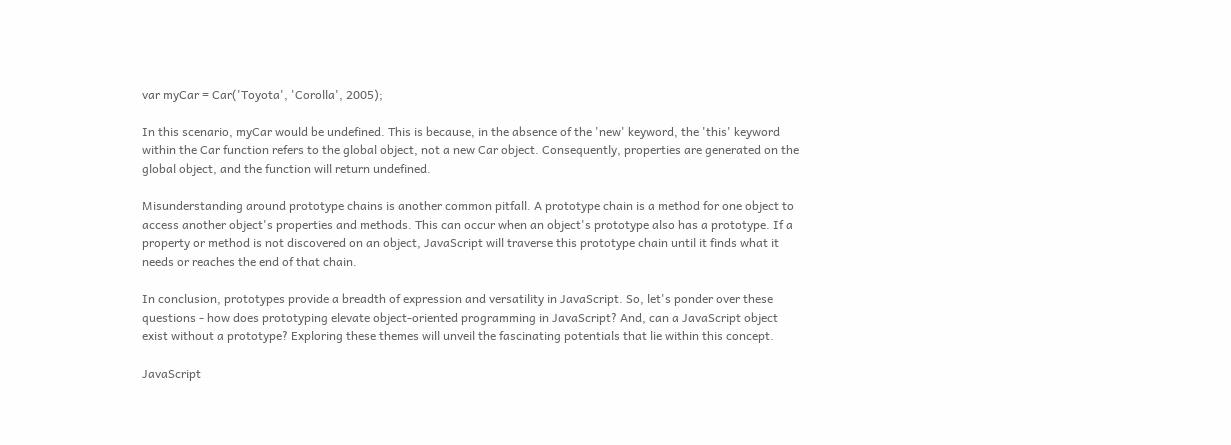var myCar = Car('Toyota', 'Corolla', 2005);

In this scenario, myCar would be undefined. This is because, in the absence of the 'new' keyword, the 'this' keyword within the Car function refers to the global object, not a new Car object. Consequently, properties are generated on the global object, and the function will return undefined.

Misunderstanding around prototype chains is another common pitfall. A prototype chain is a method for one object to access another object's properties and methods. This can occur when an object's prototype also has a prototype. If a property or method is not discovered on an object, JavaScript will traverse this prototype chain until it finds what it needs or reaches the end of that chain.

In conclusion, prototypes provide a breadth of expression and versatility in JavaScript. So, let's ponder over these questions - how does prototyping elevate object-oriented programming in JavaScript? And, can a JavaScript object exist without a prototype? Exploring these themes will unveil the fascinating potentials that lie within this concept.

JavaScript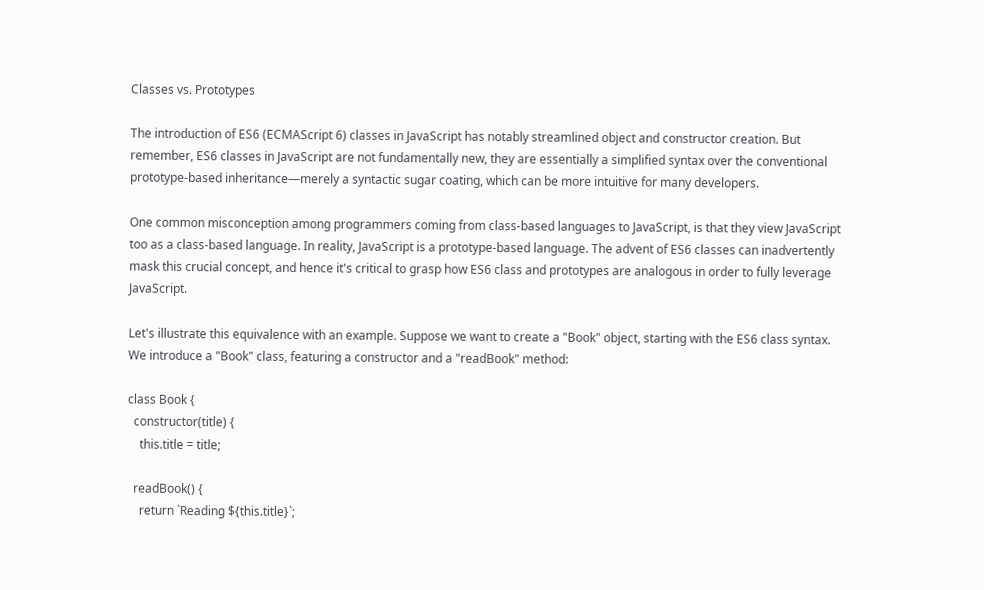Classes vs. Prototypes

The introduction of ES6 (ECMAScript 6) classes in JavaScript has notably streamlined object and constructor creation. But remember, ES6 classes in JavaScript are not fundamentally new, they are essentially a simplified syntax over the conventional prototype-based inheritance—merely a syntactic sugar coating, which can be more intuitive for many developers.

One common misconception among programmers coming from class-based languages to JavaScript, is that they view JavaScript too as a class-based language. In reality, JavaScript is a prototype-based language. The advent of ES6 classes can inadvertently mask this crucial concept, and hence it's critical to grasp how ES6 class and prototypes are analogous in order to fully leverage JavaScript.

Let's illustrate this equivalence with an example. Suppose we want to create a "Book" object, starting with the ES6 class syntax. We introduce a "Book" class, featuring a constructor and a "readBook" method:

class Book {
  constructor(title) {
    this.title = title;

  readBook() {
    return `Reading ${this.title}`;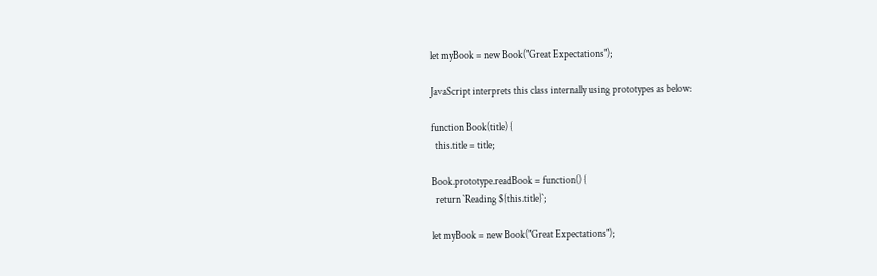let myBook = new Book("Great Expectations");

JavaScript interprets this class internally using prototypes as below:

function Book(title) {
  this.title = title;

Book.prototype.readBook = function() {
  return `Reading ${this.title}`;

let myBook = new Book("Great Expectations");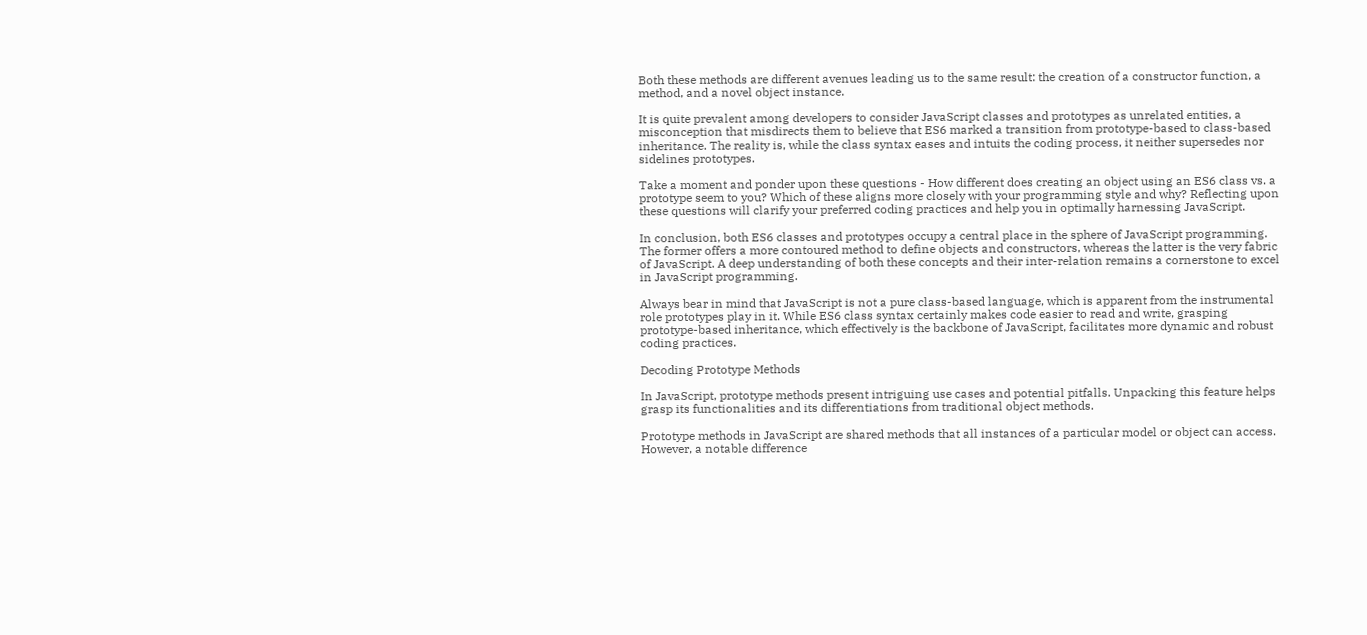Both these methods are different avenues leading us to the same result: the creation of a constructor function, a method, and a novel object instance.

It is quite prevalent among developers to consider JavaScript classes and prototypes as unrelated entities, a misconception that misdirects them to believe that ES6 marked a transition from prototype-based to class-based inheritance. The reality is, while the class syntax eases and intuits the coding process, it neither supersedes nor sidelines prototypes.

Take a moment and ponder upon these questions - How different does creating an object using an ES6 class vs. a prototype seem to you? Which of these aligns more closely with your programming style and why? Reflecting upon these questions will clarify your preferred coding practices and help you in optimally harnessing JavaScript.

In conclusion, both ES6 classes and prototypes occupy a central place in the sphere of JavaScript programming. The former offers a more contoured method to define objects and constructors, whereas the latter is the very fabric of JavaScript. A deep understanding of both these concepts and their inter-relation remains a cornerstone to excel in JavaScript programming.

Always bear in mind that JavaScript is not a pure class-based language, which is apparent from the instrumental role prototypes play in it. While ES6 class syntax certainly makes code easier to read and write, grasping prototype-based inheritance, which effectively is the backbone of JavaScript, facilitates more dynamic and robust coding practices.

Decoding Prototype Methods

In JavaScript, prototype methods present intriguing use cases and potential pitfalls. Unpacking this feature helps grasp its functionalities and its differentiations from traditional object methods.

Prototype methods in JavaScript are shared methods that all instances of a particular model or object can access. However, a notable difference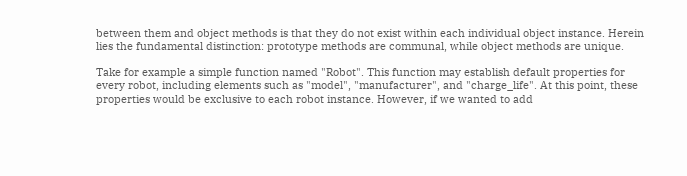between them and object methods is that they do not exist within each individual object instance. Herein lies the fundamental distinction: prototype methods are communal, while object methods are unique.

Take for example a simple function named "Robot". This function may establish default properties for every robot, including elements such as "model", "manufacturer", and "charge_life". At this point, these properties would be exclusive to each robot instance. However, if we wanted to add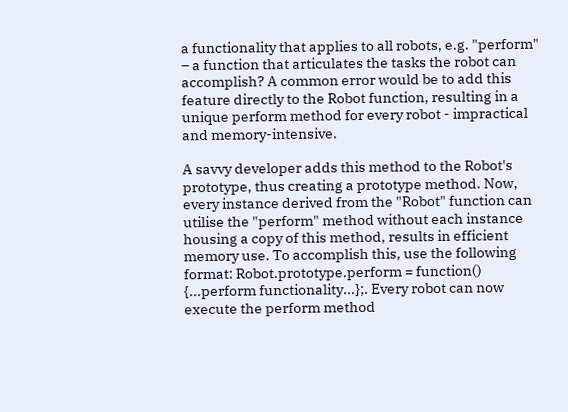a functionality that applies to all robots, e.g. "perform" – a function that articulates the tasks the robot can accomplish? A common error would be to add this feature directly to the Robot function, resulting in a unique perform method for every robot - impractical and memory-intensive.

A savvy developer adds this method to the Robot's prototype, thus creating a prototype method. Now, every instance derived from the "Robot" function can utilise the "perform" method without each instance housing a copy of this method, results in efficient memory use. To accomplish this, use the following format: Robot.prototype.perform = function() {...perform functionality...};. Every robot can now execute the perform method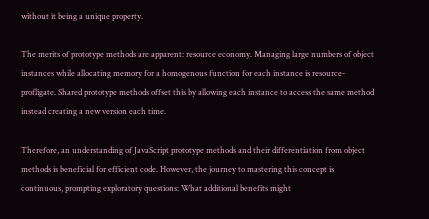without it being a unique property.

The merits of prototype methods are apparent: resource economy. Managing large numbers of object instances while allocating memory for a homogenous function for each instance is resource-profligate. Shared prototype methods offset this by allowing each instance to access the same method instead creating a new version each time.

Therefore, an understanding of JavaScript prototype methods and their differentiation from object methods is beneficial for efficient code. However, the journey to mastering this concept is continuous, prompting exploratory questions: What additional benefits might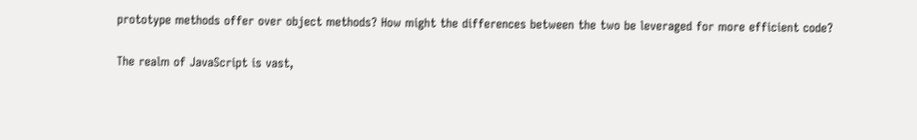prototype methods offer over object methods? How might the differences between the two be leveraged for more efficient code?

The realm of JavaScript is vast,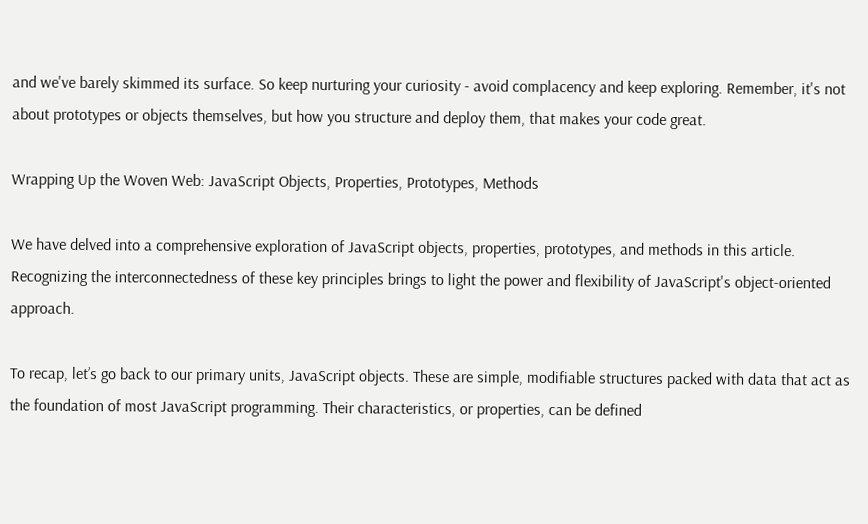and we've barely skimmed its surface. So keep nurturing your curiosity - avoid complacency and keep exploring. Remember, it's not about prototypes or objects themselves, but how you structure and deploy them, that makes your code great.

Wrapping Up the Woven Web: JavaScript Objects, Properties, Prototypes, Methods

We have delved into a comprehensive exploration of JavaScript objects, properties, prototypes, and methods in this article. Recognizing the interconnectedness of these key principles brings to light the power and flexibility of JavaScript's object-oriented approach.

To recap, let’s go back to our primary units, JavaScript objects. These are simple, modifiable structures packed with data that act as the foundation of most JavaScript programming. Their characteristics, or properties, can be defined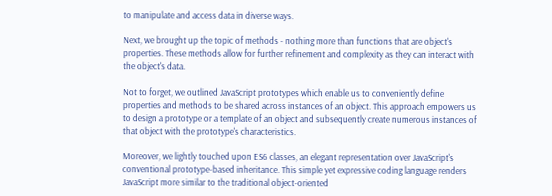to manipulate and access data in diverse ways.

Next, we brought up the topic of methods - nothing more than functions that are object's properties. These methods allow for further refinement and complexity as they can interact with the object's data.

Not to forget, we outlined JavaScript prototypes which enable us to conveniently define properties and methods to be shared across instances of an object. This approach empowers us to design a prototype or a template of an object and subsequently create numerous instances of that object with the prototype's characteristics.

Moreover, we lightly touched upon ES6 classes, an elegant representation over JavaScript's conventional prototype-based inheritance. This simple yet expressive coding language renders JavaScript more similar to the traditional object-oriented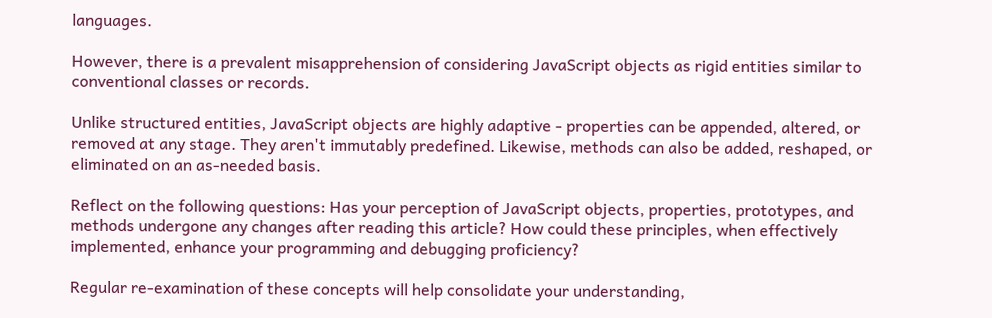languages.

However, there is a prevalent misapprehension of considering JavaScript objects as rigid entities similar to conventional classes or records.

Unlike structured entities, JavaScript objects are highly adaptive - properties can be appended, altered, or removed at any stage. They aren't immutably predefined. Likewise, methods can also be added, reshaped, or eliminated on an as-needed basis.

Reflect on the following questions: Has your perception of JavaScript objects, properties, prototypes, and methods undergone any changes after reading this article? How could these principles, when effectively implemented, enhance your programming and debugging proficiency?

Regular re-examination of these concepts will help consolidate your understanding,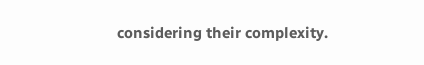considering their complexity.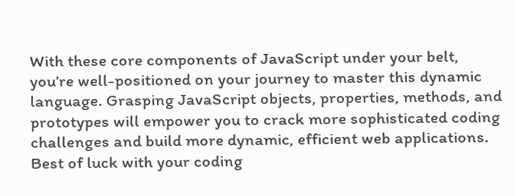With these core components of JavaScript under your belt, you’re well-positioned on your journey to master this dynamic language. Grasping JavaScript objects, properties, methods, and prototypes will empower you to crack more sophisticated coding challenges and build more dynamic, efficient web applications. Best of luck with your coding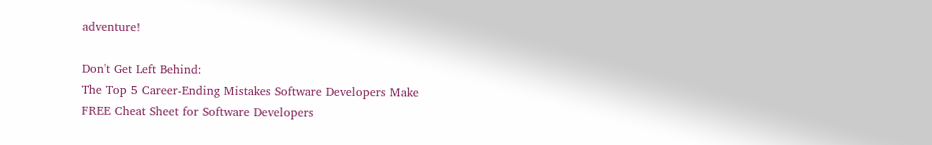adventure!

Don't Get Left Behind:
The Top 5 Career-Ending Mistakes Software Developers Make
FREE Cheat Sheet for Software Developers